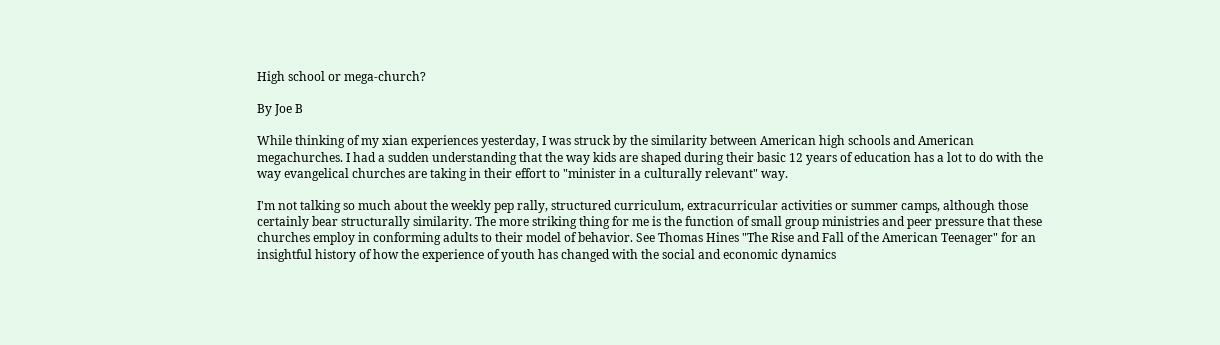High school or mega-church?

By Joe B

While thinking of my xian experiences yesterday, I was struck by the similarity between American high schools and American megachurches. I had a sudden understanding that the way kids are shaped during their basic 12 years of education has a lot to do with the way evangelical churches are taking in their effort to "minister in a culturally relevant" way.

I'm not talking so much about the weekly pep rally, structured curriculum, extracurricular activities or summer camps, although those certainly bear structurally similarity. The more striking thing for me is the function of small group ministries and peer pressure that these churches employ in conforming adults to their model of behavior. See Thomas Hines "The Rise and Fall of the American Teenager" for an insightful history of how the experience of youth has changed with the social and economic dynamics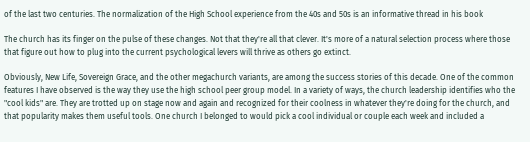of the last two centuries. The normalization of the High School experience from the 40s and 50s is an informative thread in his book

The church has its finger on the pulse of these changes. Not that they're all that clever. It's more of a natural selection process where those that figure out how to plug into the current psychological levers will thrive as others go extinct.

Obviously, New Life, Sovereign Grace, and the other megachurch variants, are among the success stories of this decade. One of the common features I have observed is the way they use the high school peer group model. In a variety of ways, the church leadership identifies who the "cool kids" are. They are trotted up on stage now and again and recognized for their coolness in whatever they're doing for the church, and that popularity makes them useful tools. One church I belonged to would pick a cool individual or couple each week and included a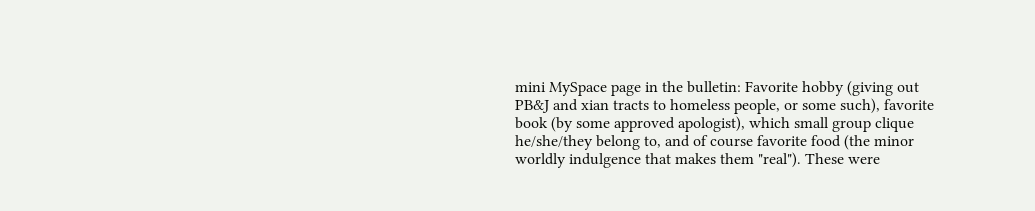mini MySpace page in the bulletin: Favorite hobby (giving out PB&J and xian tracts to homeless people, or some such), favorite book (by some approved apologist), which small group clique he/she/they belong to, and of course favorite food (the minor worldly indulgence that makes them "real"). These were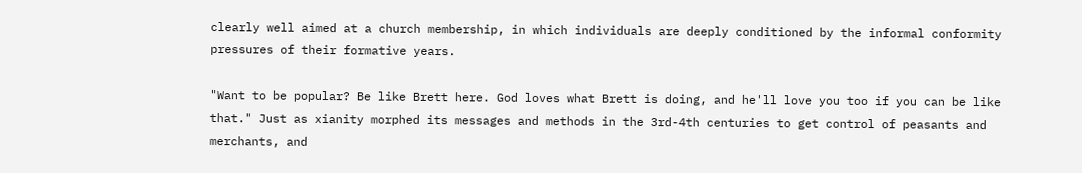clearly well aimed at a church membership, in which individuals are deeply conditioned by the informal conformity pressures of their formative years.

"Want to be popular? Be like Brett here. God loves what Brett is doing, and he'll love you too if you can be like that." Just as xianity morphed its messages and methods in the 3rd-4th centuries to get control of peasants and merchants, and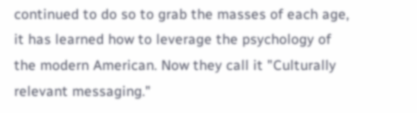continued to do so to grab the masses of each age, it has learned how to leverage the psychology of the modern American. Now they call it "Culturally relevant messaging."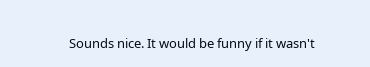Sounds nice. It would be funny if it wasn't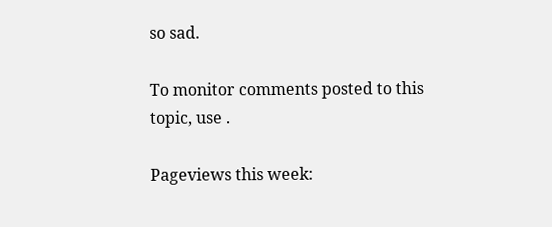so sad.

To monitor comments posted to this topic, use .

Pageviews this week: